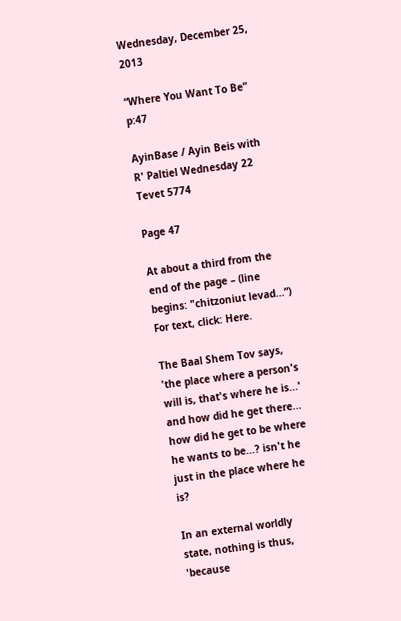Wednesday, December 25, 2013

“Where You Want To Be” p:47

AyinBase / Ayin Beis with R' Paltiel Wednesday 22 Tevet 5774

Page 47

At about a third from the end of the page – (line begins: "chitzoniut levad...”) For text, click: Here.

The Baal Shem Tov says, 'the place where a person's will is, that's where he is...' and how did he get there... how did he get to be where he wants to be...? isn't he just in the place where he is?

In an external worldly state, nothing is thus, 'because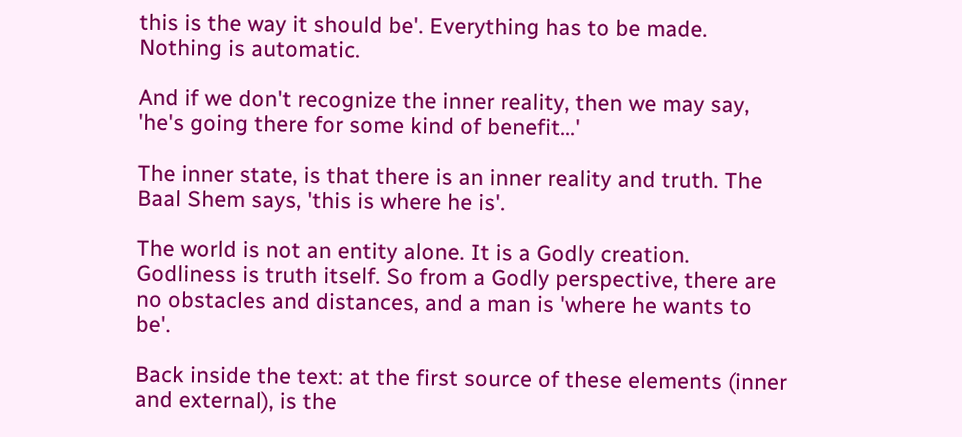this is the way it should be'. Everything has to be made. Nothing is automatic.

And if we don't recognize the inner reality, then we may say, 'he's going there for some kind of benefit...'

The inner state, is that there is an inner reality and truth. The Baal Shem says, 'this is where he is'.

The world is not an entity alone. It is a Godly creation. Godliness is truth itself. So from a Godly perspective, there are no obstacles and distances, and a man is 'where he wants to be'.

Back inside the text: at the first source of these elements (inner and external), is the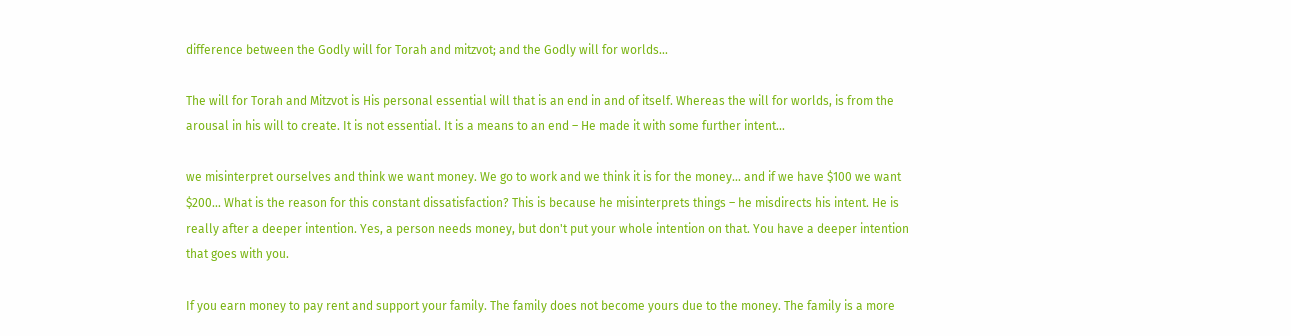difference between the Godly will for Torah and mitzvot; and the Godly will for worlds...

The will for Torah and Mitzvot is His personal essential will that is an end in and of itself. Whereas the will for worlds, is from the arousal in his will to create. It is not essential. It is a means to an end – He made it with some further intent...

we misinterpret ourselves and think we want money. We go to work and we think it is for the money... and if we have $100 we want $200... What is the reason for this constant dissatisfaction? This is because he misinterprets things – he misdirects his intent. He is really after a deeper intention. Yes, a person needs money, but don't put your whole intention on that. You have a deeper intention that goes with you.

If you earn money to pay rent and support your family. The family does not become yours due to the money. The family is a more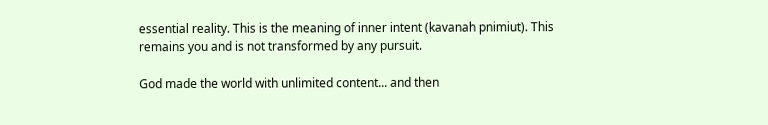essential reality. This is the meaning of inner intent (kavanah pnimiut). This remains you and is not transformed by any pursuit.

God made the world with unlimited content... and then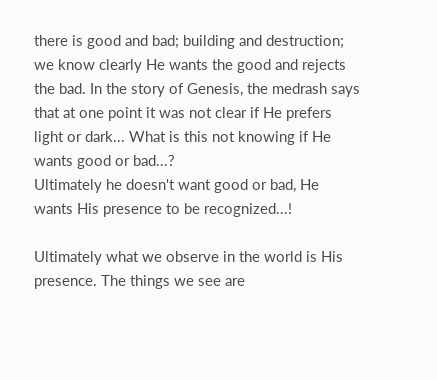there is good and bad; building and destruction; we know clearly He wants the good and rejects the bad. In the story of Genesis, the medrash says that at one point it was not clear if He prefers light or dark... What is this not knowing if He wants good or bad...?
Ultimately he doesn't want good or bad, He wants His presence to be recognized...!

Ultimately what we observe in the world is His presence. The things we see are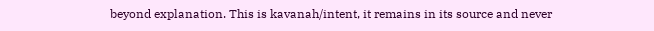beyond explanation. This is kavanah/intent, it remains in its source and never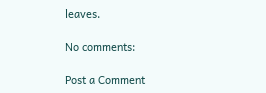leaves.

No comments:

Post a Comment